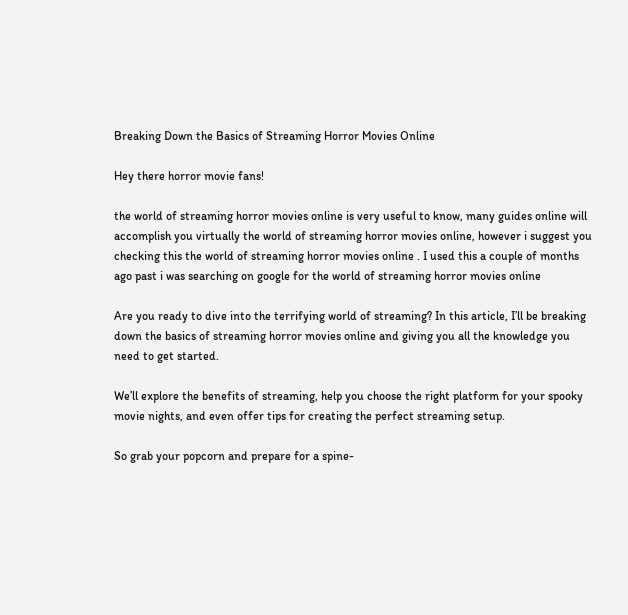Breaking Down the Basics of Streaming Horror Movies Online

Hey there horror movie fans!

the world of streaming horror movies online is very useful to know, many guides online will accomplish you virtually the world of streaming horror movies online, however i suggest you checking this the world of streaming horror movies online . I used this a couple of months ago past i was searching on google for the world of streaming horror movies online

Are you ready to dive into the terrifying world of streaming? In this article, I’ll be breaking down the basics of streaming horror movies online and giving you all the knowledge you need to get started.

We’ll explore the benefits of streaming, help you choose the right platform for your spooky movie nights, and even offer tips for creating the perfect streaming setup.

So grab your popcorn and prepare for a spine-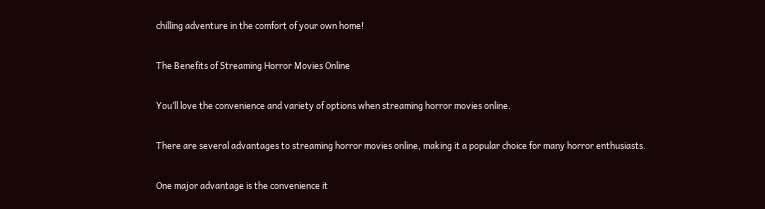chilling adventure in the comfort of your own home!

The Benefits of Streaming Horror Movies Online

You’ll love the convenience and variety of options when streaming horror movies online.

There are several advantages to streaming horror movies online, making it a popular choice for many horror enthusiasts.

One major advantage is the convenience it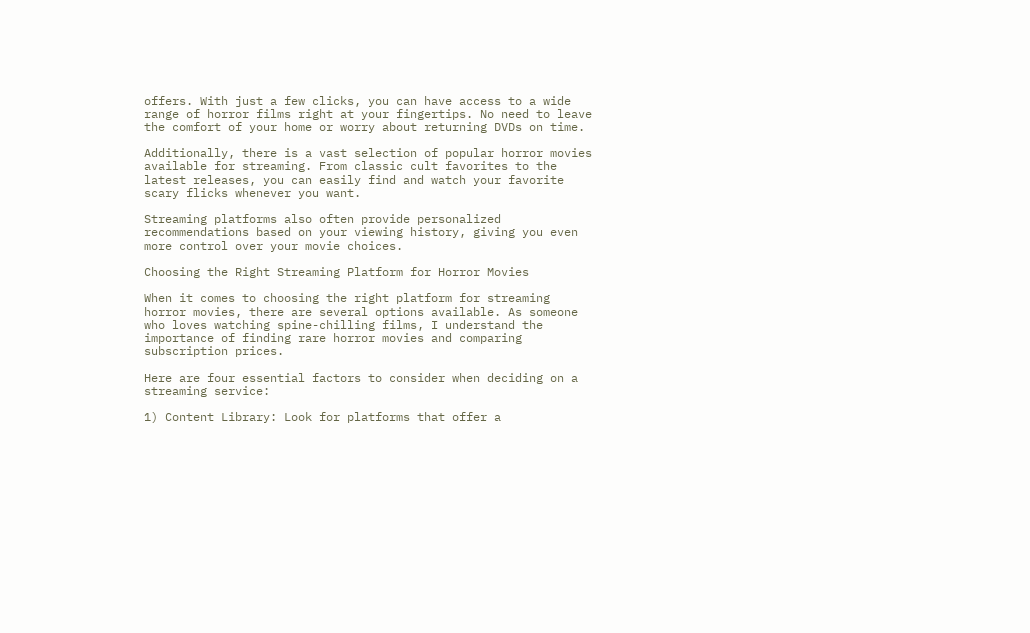offers. With just a few clicks, you can have access to a wide range of horror films right at your fingertips. No need to leave the comfort of your home or worry about returning DVDs on time.

Additionally, there is a vast selection of popular horror movies available for streaming. From classic cult favorites to the latest releases, you can easily find and watch your favorite scary flicks whenever you want.

Streaming platforms also often provide personalized recommendations based on your viewing history, giving you even more control over your movie choices.

Choosing the Right Streaming Platform for Horror Movies

When it comes to choosing the right platform for streaming horror movies, there are several options available. As someone who loves watching spine-chilling films, I understand the importance of finding rare horror movies and comparing subscription prices.

Here are four essential factors to consider when deciding on a streaming service:

1) Content Library: Look for platforms that offer a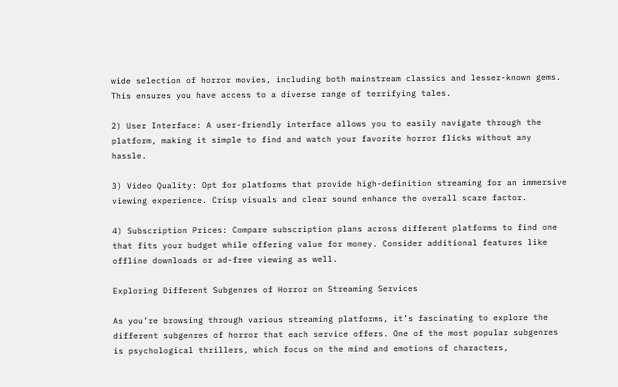wide selection of horror movies, including both mainstream classics and lesser-known gems. This ensures you have access to a diverse range of terrifying tales.

2) User Interface: A user-friendly interface allows you to easily navigate through the platform, making it simple to find and watch your favorite horror flicks without any hassle.

3) Video Quality: Opt for platforms that provide high-definition streaming for an immersive viewing experience. Crisp visuals and clear sound enhance the overall scare factor.

4) Subscription Prices: Compare subscription plans across different platforms to find one that fits your budget while offering value for money. Consider additional features like offline downloads or ad-free viewing as well.

Exploring Different Subgenres of Horror on Streaming Services

As you’re browsing through various streaming platforms, it’s fascinating to explore the different subgenres of horror that each service offers. One of the most popular subgenres is psychological thrillers, which focus on the mind and emotions of characters,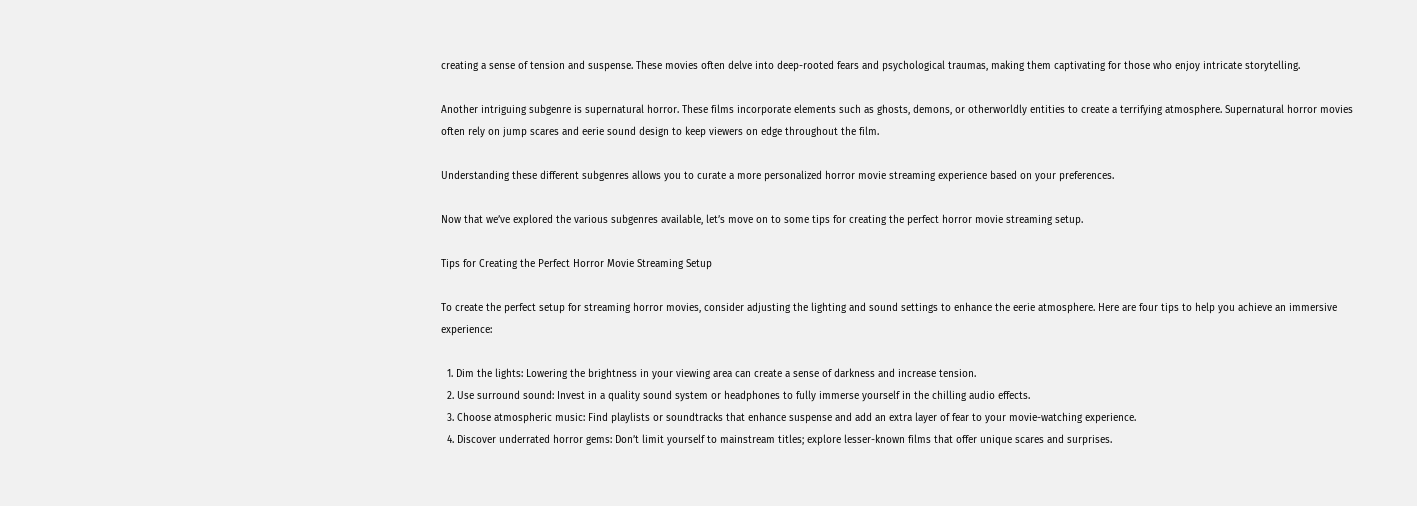creating a sense of tension and suspense. These movies often delve into deep-rooted fears and psychological traumas, making them captivating for those who enjoy intricate storytelling.

Another intriguing subgenre is supernatural horror. These films incorporate elements such as ghosts, demons, or otherworldly entities to create a terrifying atmosphere. Supernatural horror movies often rely on jump scares and eerie sound design to keep viewers on edge throughout the film.

Understanding these different subgenres allows you to curate a more personalized horror movie streaming experience based on your preferences.

Now that we’ve explored the various subgenres available, let’s move on to some tips for creating the perfect horror movie streaming setup.

Tips for Creating the Perfect Horror Movie Streaming Setup

To create the perfect setup for streaming horror movies, consider adjusting the lighting and sound settings to enhance the eerie atmosphere. Here are four tips to help you achieve an immersive experience:

  1. Dim the lights: Lowering the brightness in your viewing area can create a sense of darkness and increase tension.
  2. Use surround sound: Invest in a quality sound system or headphones to fully immerse yourself in the chilling audio effects.
  3. Choose atmospheric music: Find playlists or soundtracks that enhance suspense and add an extra layer of fear to your movie-watching experience.
  4. Discover underrated horror gems: Don’t limit yourself to mainstream titles; explore lesser-known films that offer unique scares and surprises.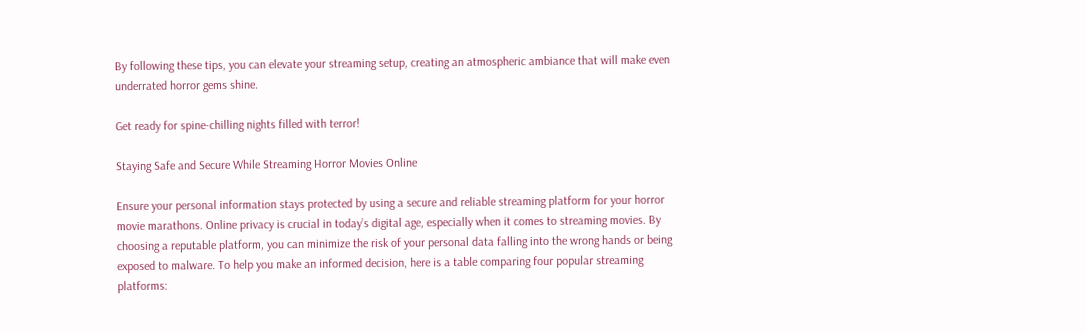By following these tips, you can elevate your streaming setup, creating an atmospheric ambiance that will make even underrated horror gems shine.

Get ready for spine-chilling nights filled with terror!

Staying Safe and Secure While Streaming Horror Movies Online

Ensure your personal information stays protected by using a secure and reliable streaming platform for your horror movie marathons. Online privacy is crucial in today’s digital age, especially when it comes to streaming movies. By choosing a reputable platform, you can minimize the risk of your personal data falling into the wrong hands or being exposed to malware. To help you make an informed decision, here is a table comparing four popular streaming platforms: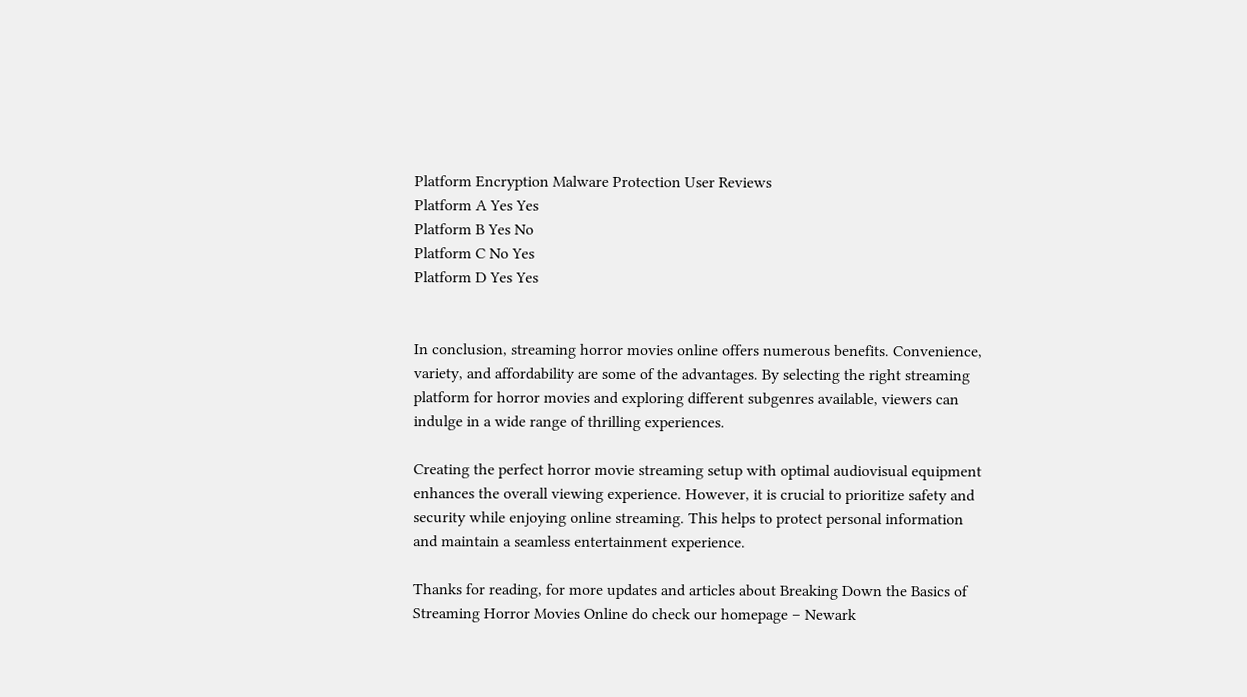Platform Encryption Malware Protection User Reviews
Platform A Yes Yes
Platform B Yes No
Platform C No Yes
Platform D Yes Yes


In conclusion, streaming horror movies online offers numerous benefits. Convenience, variety, and affordability are some of the advantages. By selecting the right streaming platform for horror movies and exploring different subgenres available, viewers can indulge in a wide range of thrilling experiences.

Creating the perfect horror movie streaming setup with optimal audiovisual equipment enhances the overall viewing experience. However, it is crucial to prioritize safety and security while enjoying online streaming. This helps to protect personal information and maintain a seamless entertainment experience.

Thanks for reading, for more updates and articles about Breaking Down the Basics of Streaming Horror Movies Online do check our homepage – Newark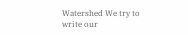Watershed We try to write our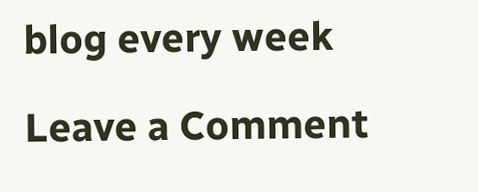blog every week

Leave a Comment